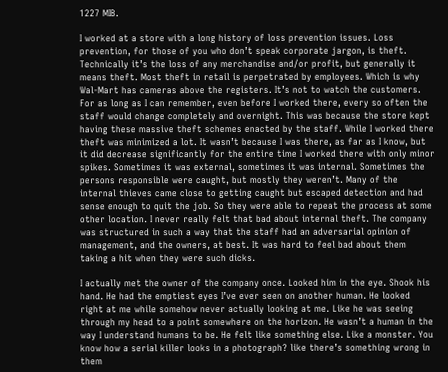1227 MIB.

I worked at a store with a long history of loss prevention issues. Loss prevention, for those of you who don’t speak corporate jargon, is theft. Technically it’s the loss of any merchandise and/or profit, but generally it means theft. Most theft in retail is perpetrated by employees. Which is why Wal-Mart has cameras above the registers. It’s not to watch the customers. For as long as I can remember, even before I worked there, every so often the staff would change completely and overnight. This was because the store kept having these massive theft schemes enacted by the staff. While I worked there theft was minimized a lot. It wasn’t because I was there, as far as I know, but it did decrease significantly for the entire time I worked there with only minor spikes. Sometimes it was external, sometimes it was internal. Sometimes the persons responsible were caught, but mostly they weren’t. Many of the internal thieves came close to getting caught but escaped detection and had sense enough to quit the job. So they were able to repeat the process at some other location. I never really felt that bad about internal theft. The company was structured in such a way that the staff had an adversarial opinion of management, and the owners, at best. It was hard to feel bad about them taking a hit when they were such dicks.

I actually met the owner of the company once. Looked him in the eye. Shook his hand. He had the emptiest eyes I’ve ever seen on another human. He looked right at me while somehow never actually looking at me. Like he was seeing through my head to a point somewhere on the horizon. He wasn’t a human in the way I understand humans to be. He felt like something else. Like a monster. You know how a serial killer looks in a photograph? like there’s something wrong in them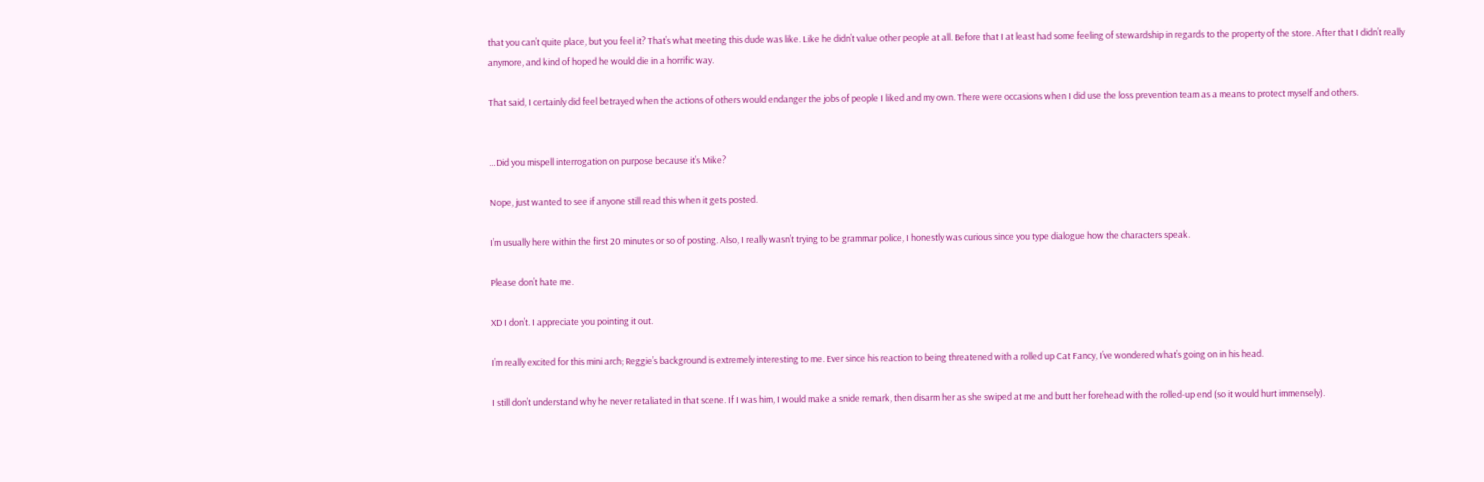that you can’t quite place, but you feel it? That’s what meeting this dude was like. Like he didn’t value other people at all. Before that I at least had some feeling of stewardship in regards to the property of the store. After that I didn’t really anymore, and kind of hoped he would die in a horrific way.

That said, I certainly did feel betrayed when the actions of others would endanger the jobs of people I liked and my own. There were occasions when I did use the loss prevention team as a means to protect myself and others.


…Did you mispell interrogation on purpose because it’s Mike?

Nope, just wanted to see if anyone still read this when it gets posted.

I’m usually here within the first 20 minutes or so of posting. Also, I really wasn’t trying to be grammar police, I honestly was curious since you type dialogue how the characters speak.

Please don’t hate me.

XD I don’t. I appreciate you pointing it out.

I’m really excited for this mini arch; Reggie’s background is extremely interesting to me. Ever since his reaction to being threatened with a rolled up Cat Fancy, I’ve wondered what’s going on in his head.

I still don’t understand why he never retaliated in that scene. If I was him, I would make a snide remark, then disarm her as she swiped at me and butt her forehead with the rolled-up end (so it would hurt immensely).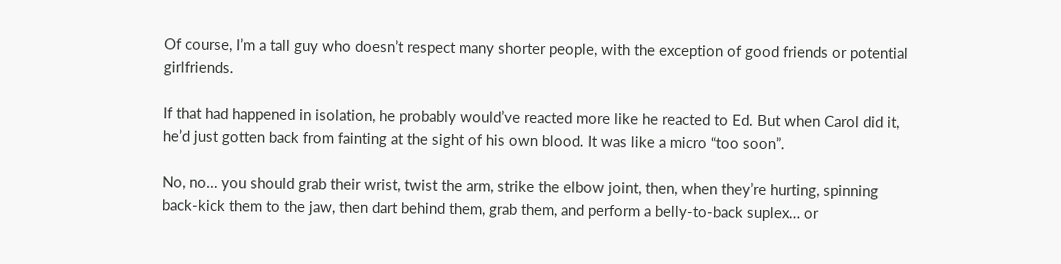Of course, I’m a tall guy who doesn’t respect many shorter people, with the exception of good friends or potential girlfriends.

If that had happened in isolation, he probably would’ve reacted more like he reacted to Ed. But when Carol did it, he’d just gotten back from fainting at the sight of his own blood. It was like a micro “too soon”.

No, no… you should grab their wrist, twist the arm, strike the elbow joint, then, when they’re hurting, spinning back-kick them to the jaw, then dart behind them, grab them, and perform a belly-to-back suplex… or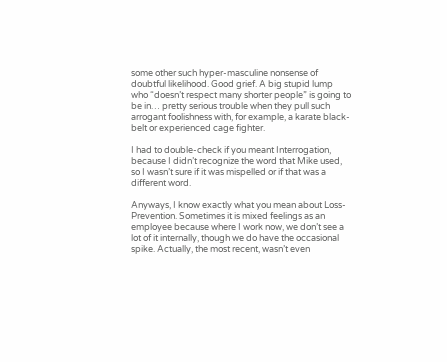some other such hyper-masculine nonsense of doubtful likelihood. Good grief. A big stupid lump who “doesn’t respect many shorter people” is going to be in… pretty serious trouble when they pull such arrogant foolishness with, for example, a karate black-belt or experienced cage fighter.

I had to double-check if you meant Interrogation, because I didn’t recognize the word that Mike used, so I wasn’t sure if it was mispelled or if that was a different word.

Anyways, I know exactly what you mean about Loss-Prevention. Sometimes it is mixed feelings as an employee because where I work now, we don’t see a lot of it internally, though we do have the occasional spike. Actually, the most recent, wasn’t even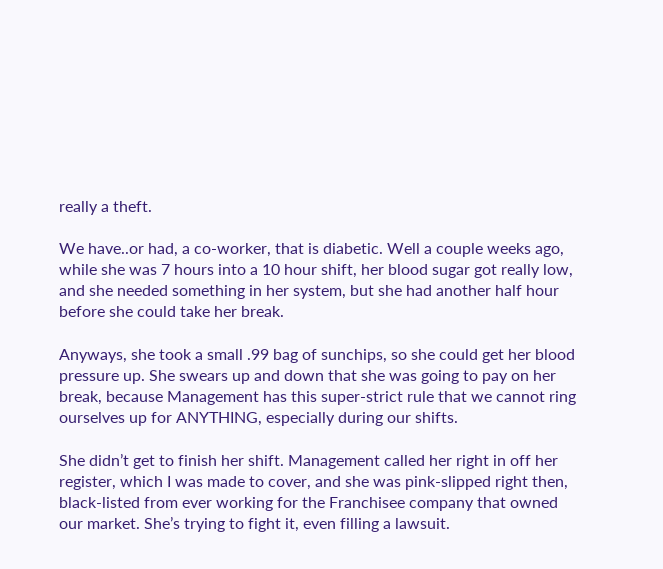really a theft.

We have..or had, a co-worker, that is diabetic. Well a couple weeks ago, while she was 7 hours into a 10 hour shift, her blood sugar got really low, and she needed something in her system, but she had another half hour before she could take her break.

Anyways, she took a small .99 bag of sunchips, so she could get her blood pressure up. She swears up and down that she was going to pay on her break, because Management has this super-strict rule that we cannot ring ourselves up for ANYTHING, especially during our shifts.

She didn’t get to finish her shift. Management called her right in off her register, which I was made to cover, and she was pink-slipped right then, black-listed from ever working for the Franchisee company that owned our market. She’s trying to fight it, even filling a lawsuit.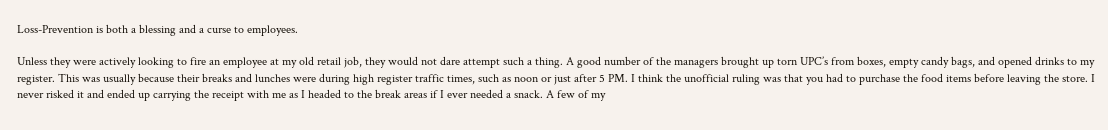Loss-Prevention is both a blessing and a curse to employees.

Unless they were actively looking to fire an employee at my old retail job, they would not dare attempt such a thing. A good number of the managers brought up torn UPC’s from boxes, empty candy bags, and opened drinks to my register. This was usually because their breaks and lunches were during high register traffic times, such as noon or just after 5 PM. I think the unofficial ruling was that you had to purchase the food items before leaving the store. I never risked it and ended up carrying the receipt with me as I headed to the break areas if I ever needed a snack. A few of my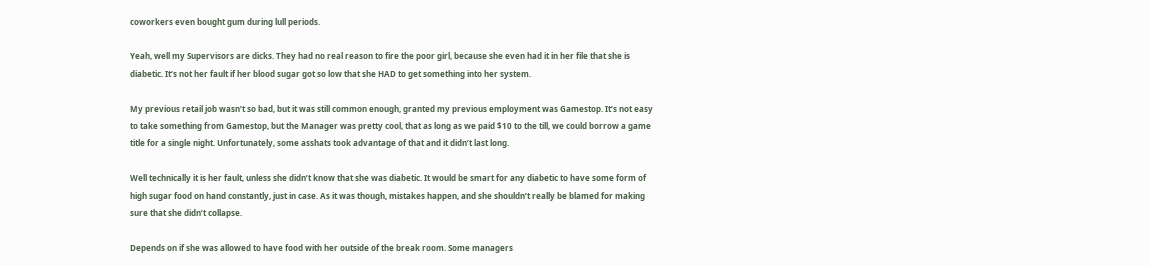coworkers even bought gum during lull periods.

Yeah, well my Supervisors are dicks. They had no real reason to fire the poor girl, because she even had it in her file that she is diabetic. It’s not her fault if her blood sugar got so low that she HAD to get something into her system.

My previous retail job wasn’t so bad, but it was still common enough, granted my previous employment was Gamestop. It’s not easy to take something from Gamestop, but the Manager was pretty cool, that as long as we paid $10 to the till, we could borrow a game title for a single night. Unfortunately, some asshats took advantage of that and it didn’t last long.

Well technically it is her fault, unless she didn’t know that she was diabetic. It would be smart for any diabetic to have some form of high sugar food on hand constantly, just in case. As it was though, mistakes happen, and she shouldn’t really be blamed for making sure that she didn’t collapse.

Depends on if she was allowed to have food with her outside of the break room. Some managers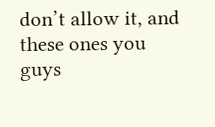don’t allow it, and these ones you guys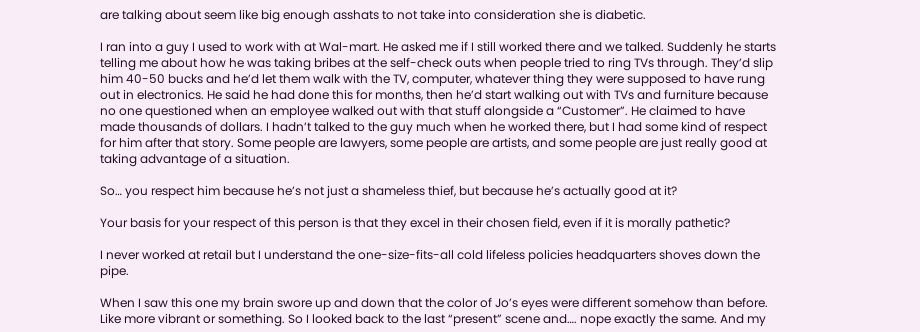are talking about seem like big enough asshats to not take into consideration she is diabetic.

I ran into a guy I used to work with at Wal-mart. He asked me if I still worked there and we talked. Suddenly he starts telling me about how he was taking bribes at the self-check outs when people tried to ring TVs through. They’d slip him 40-50 bucks and he’d let them walk with the TV, computer, whatever thing they were supposed to have rung out in electronics. He said he had done this for months, then he’d start walking out with TVs and furniture because no one questioned when an employee walked out with that stuff alongside a “Customer”. He claimed to have made thousands of dollars. I hadn’t talked to the guy much when he worked there, but I had some kind of respect for him after that story. Some people are lawyers, some people are artists, and some people are just really good at taking advantage of a situation.

So… you respect him because he’s not just a shameless thief, but because he’s actually good at it?

Your basis for your respect of this person is that they excel in their chosen field, even if it is morally pathetic?

I never worked at retail but I understand the one-size-fits-all cold lifeless policies headquarters shoves down the pipe.

When I saw this one my brain swore up and down that the color of Jo’s eyes were different somehow than before. Like more vibrant or something. So I looked back to the last “present” scene and…. nope exactly the same. And my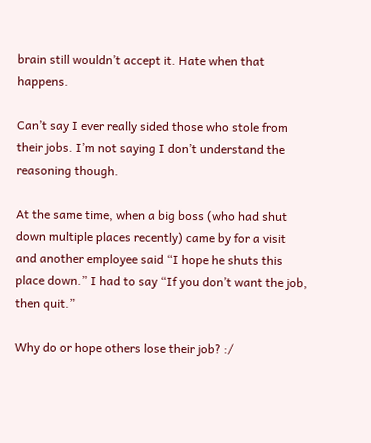brain still wouldn’t accept it. Hate when that happens.

Can’t say I ever really sided those who stole from their jobs. I’m not saying I don’t understand the reasoning though.

At the same time, when a big boss (who had shut down multiple places recently) came by for a visit and another employee said “I hope he shuts this place down.” I had to say “If you don’t want the job, then quit.”

Why do or hope others lose their job? :/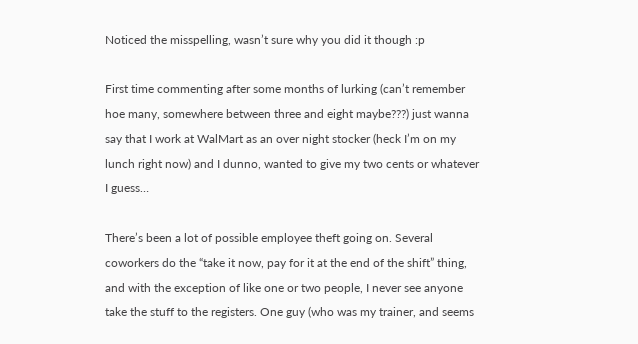Noticed the misspelling, wasn’t sure why you did it though :p

First time commenting after some months of lurking (can’t remember hoe many, somewhere between three and eight maybe???) just wanna say that I work at WalMart as an over night stocker (heck I’m on my lunch right now) and I dunno, wanted to give my two cents or whatever I guess…

There’s been a lot of possible employee theft going on. Several coworkers do the “take it now, pay for it at the end of the shift” thing, and with the exception of like one or two people, I never see anyone take the stuff to the registers. One guy (who was my trainer, and seems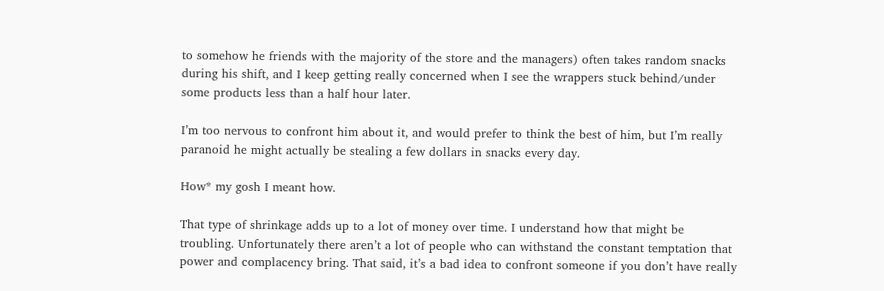to somehow he friends with the majority of the store and the managers) often takes random snacks during his shift, and I keep getting really concerned when I see the wrappers stuck behind/under some products less than a half hour later.

I’m too nervous to confront him about it, and would prefer to think the best of him, but I’m really paranoid he might actually be stealing a few dollars in snacks every day.

How* my gosh I meant how.

That type of shrinkage adds up to a lot of money over time. I understand how that might be troubling. Unfortunately there aren’t a lot of people who can withstand the constant temptation that power and complacency bring. That said, it’s a bad idea to confront someone if you don’t have really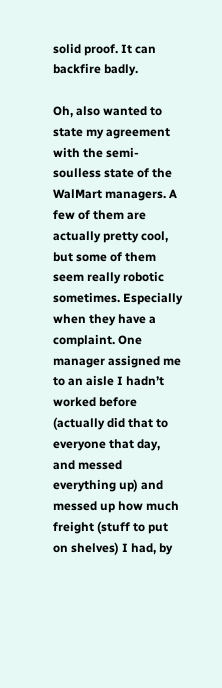solid proof. It can backfire badly.

Oh, also wanted to state my agreement with the semi-soulless state of the WalMart managers. A few of them are actually pretty cool, but some of them seem really robotic sometimes. Especially when they have a complaint. One manager assigned me to an aisle I hadn’t worked before (actually did that to everyone that day, and messed everything up) and messed up how much freight (stuff to put on shelves) I had, by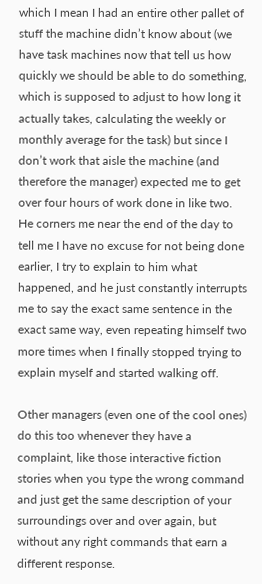which I mean I had an entire other pallet of stuff the machine didn’t know about (we have task machines now that tell us how quickly we should be able to do something, which is supposed to adjust to how long it actually takes, calculating the weekly or monthly average for the task) but since I don’t work that aisle the machine (and therefore the manager) expected me to get over four hours of work done in like two. He corners me near the end of the day to tell me I have no excuse for not being done earlier, I try to explain to him what happened, and he just constantly interrupts me to say the exact same sentence in the exact same way, even repeating himself two more times when I finally stopped trying to explain myself and started walking off.

Other managers (even one of the cool ones) do this too whenever they have a complaint, like those interactive fiction stories when you type the wrong command and just get the same description of your surroundings over and over again, but without any right commands that earn a different response.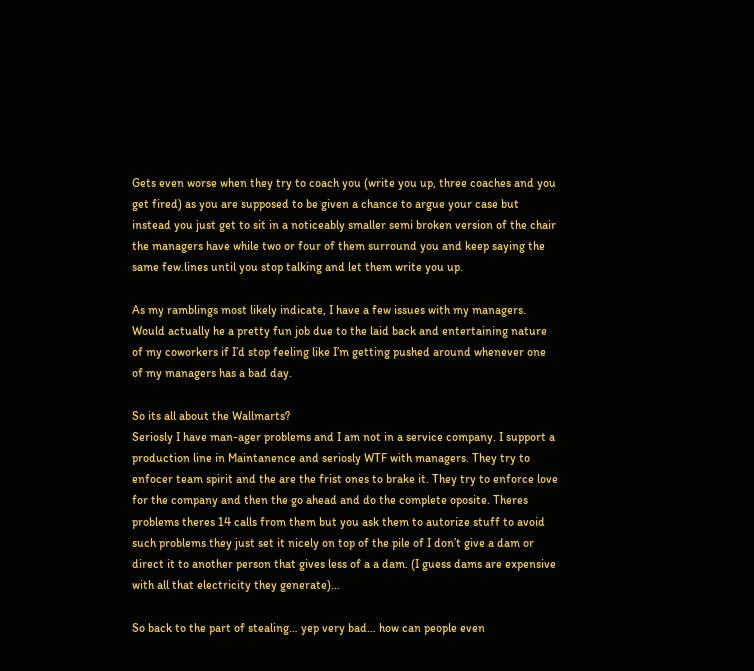Gets even worse when they try to coach you (write you up, three coaches and you get fired) as you are supposed to be given a chance to argue your case but instead you just get to sit in a noticeably smaller semi broken version of the chair the managers have while two or four of them surround you and keep saying the same few.lines until you stop talking and let them write you up.

As my ramblings most likely indicate, I have a few issues with my managers. Would actually he a pretty fun job due to the laid back and entertaining nature of my coworkers if I’d stop feeling like I’m getting pushed around whenever one of my managers has a bad day.

So its all about the Wallmarts?
Seriosly I have man-ager problems and I am not in a service company. I support a production line in Maintanence and seriosly WTF with managers. They try to enfocer team spirit and the are the frist ones to brake it. They try to enforce love for the company and then the go ahead and do the complete oposite. Theres problems theres 14 calls from them but you ask them to autorize stuff to avoid such problems they just set it nicely on top of the pile of I don’t give a dam or direct it to another person that gives less of a a dam. (I guess dams are expensive with all that electricity they generate)…

So back to the part of stealing… yep very bad… how can people even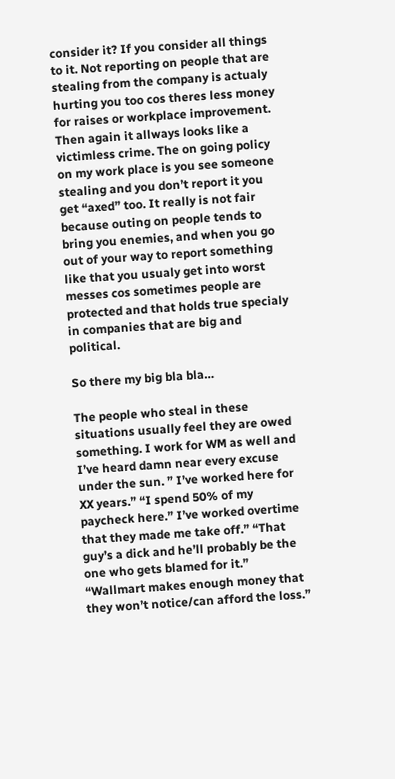consider it? If you consider all things to it. Not reporting on people that are stealing from the company is actualy hurting you too cos theres less money for raises or workplace improvement. Then again it allways looks like a victimless crime. The on going policy on my work place is you see someone stealing and you don’t report it you get “axed” too. It really is not fair because outing on people tends to bring you enemies, and when you go out of your way to report something like that you usualy get into worst messes cos sometimes people are protected and that holds true specialy in companies that are big and political.

So there my big bla bla…

The people who steal in these situations usually feel they are owed something. I work for WM as well and I’ve heard damn near every excuse under the sun. ” I’ve worked here for XX years.” “I spend 50% of my paycheck here.” I’ve worked overtime that they made me take off.” “That guy’s a dick and he’ll probably be the one who gets blamed for it.” “Wallmart makes enough money that they won’t notice/can afford the loss.”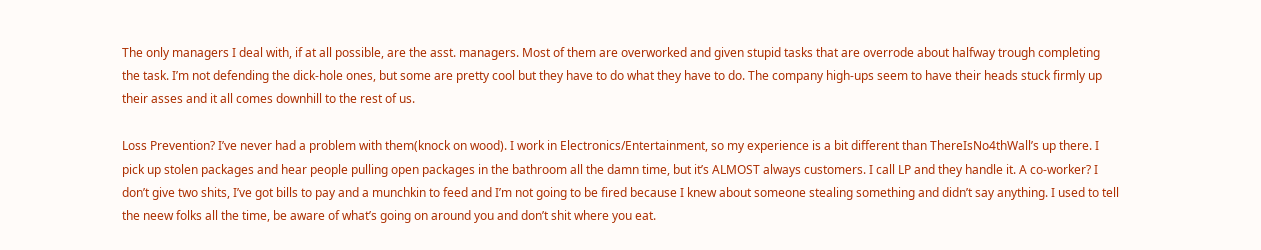The only managers I deal with, if at all possible, are the asst. managers. Most of them are overworked and given stupid tasks that are overrode about halfway trough completing the task. I’m not defending the dick-hole ones, but some are pretty cool but they have to do what they have to do. The company high-ups seem to have their heads stuck firmly up their asses and it all comes downhill to the rest of us.

Loss Prevention? I’ve never had a problem with them(knock on wood). I work in Electronics/Entertainment, so my experience is a bit different than ThereIsNo4thWall’s up there. I pick up stolen packages and hear people pulling open packages in the bathroom all the damn time, but it’s ALMOST always customers. I call LP and they handle it. A co-worker? I don’t give two shits, I’ve got bills to pay and a munchkin to feed and I’m not going to be fired because I knew about someone stealing something and didn’t say anything. I used to tell the neew folks all the time, be aware of what’s going on around you and don’t shit where you eat.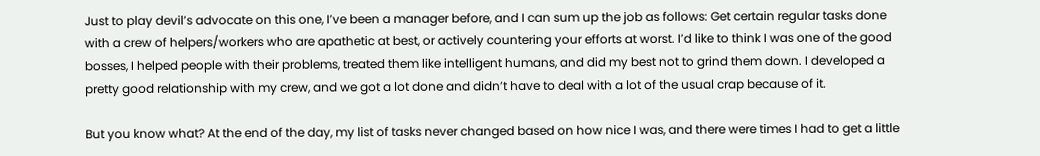Just to play devil’s advocate on this one, I’ve been a manager before, and I can sum up the job as follows: Get certain regular tasks done with a crew of helpers/workers who are apathetic at best, or actively countering your efforts at worst. I’d like to think I was one of the good bosses, I helped people with their problems, treated them like intelligent humans, and did my best not to grind them down. I developed a pretty good relationship with my crew, and we got a lot done and didn’t have to deal with a lot of the usual crap because of it.

But you know what? At the end of the day, my list of tasks never changed based on how nice I was, and there were times I had to get a little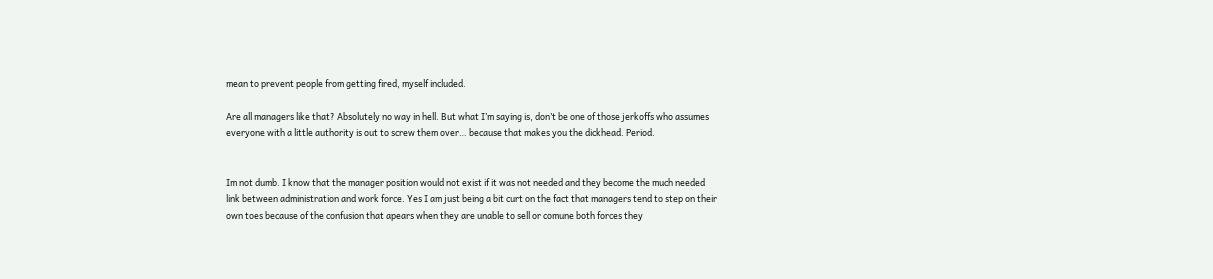mean to prevent people from getting fired, myself included.

Are all managers like that? Absolutely no way in hell. But what I’m saying is, don’t be one of those jerkoffs who assumes everyone with a little authority is out to screw them over… because that makes you the dickhead. Period.


Im not dumb. I know that the manager position would not exist if it was not needed and they become the much needed link between administration and work force. Yes I am just being a bit curt on the fact that managers tend to step on their own toes because of the confusion that apears when they are unable to sell or comune both forces they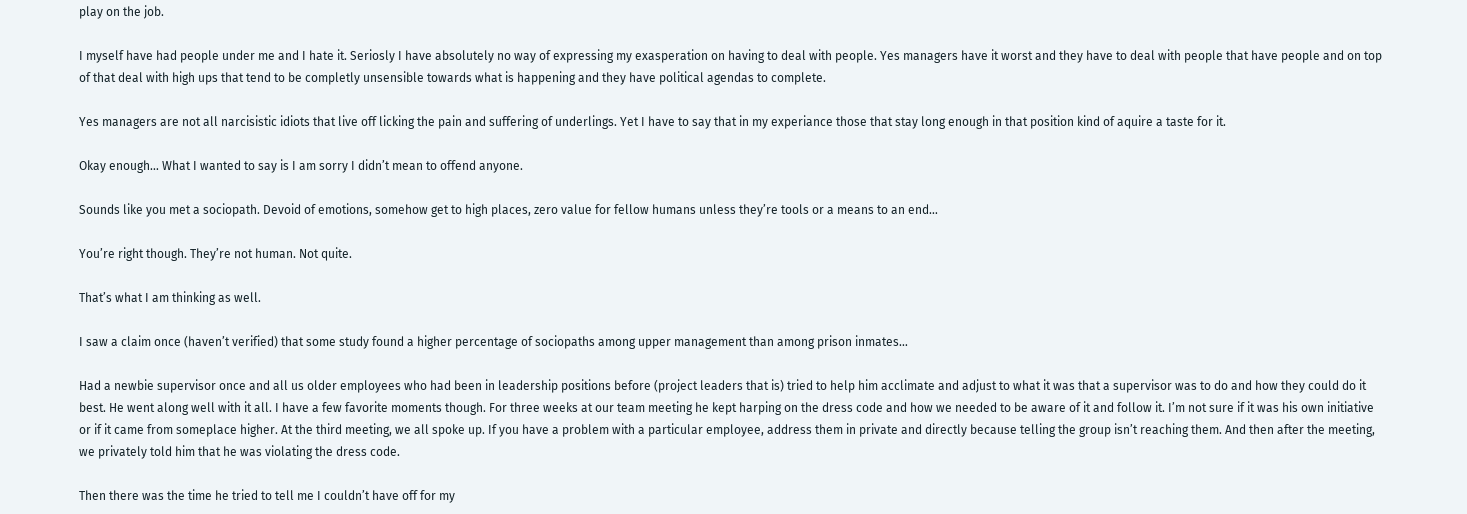play on the job.

I myself have had people under me and I hate it. Seriosly I have absolutely no way of expressing my exasperation on having to deal with people. Yes managers have it worst and they have to deal with people that have people and on top of that deal with high ups that tend to be completly unsensible towards what is happening and they have political agendas to complete.

Yes managers are not all narcisistic idiots that live off licking the pain and suffering of underlings. Yet I have to say that in my experiance those that stay long enough in that position kind of aquire a taste for it.

Okay enough… What I wanted to say is I am sorry I didn’t mean to offend anyone.

Sounds like you met a sociopath. Devoid of emotions, somehow get to high places, zero value for fellow humans unless they’re tools or a means to an end…

You’re right though. They’re not human. Not quite.

That’s what I am thinking as well.

I saw a claim once (haven’t verified) that some study found a higher percentage of sociopaths among upper management than among prison inmates…

Had a newbie supervisor once and all us older employees who had been in leadership positions before (project leaders that is) tried to help him acclimate and adjust to what it was that a supervisor was to do and how they could do it best. He went along well with it all. I have a few favorite moments though. For three weeks at our team meeting he kept harping on the dress code and how we needed to be aware of it and follow it. I’m not sure if it was his own initiative or if it came from someplace higher. At the third meeting, we all spoke up. If you have a problem with a particular employee, address them in private and directly because telling the group isn’t reaching them. And then after the meeting, we privately told him that he was violating the dress code.

Then there was the time he tried to tell me I couldn’t have off for my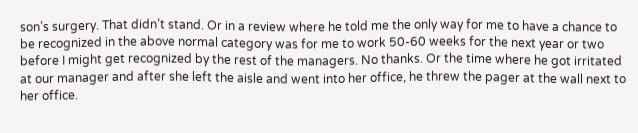son’s surgery. That didn’t stand. Or in a review where he told me the only way for me to have a chance to be recognized in the above normal category was for me to work 50-60 weeks for the next year or two before I might get recognized by the rest of the managers. No thanks. Or the time where he got irritated at our manager and after she left the aisle and went into her office, he threw the pager at the wall next to her office.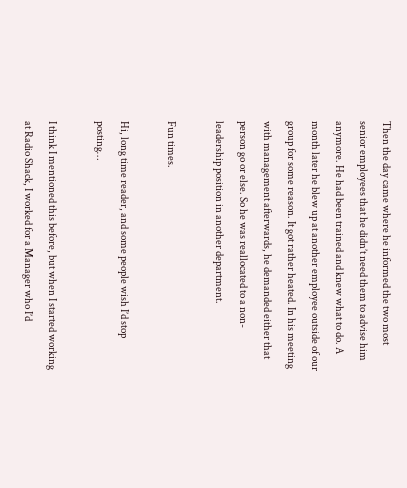Then the day came where he informed the two most senior employees that he didn’t need them to advise him anymore. He had been trained and knew what to do. A month later he blew up at another employee outside of our group for some reason. It got rather heated. In his meeting with management afterwards, he demanded either that person go or else. So he was reallocated to a non-leadership position in another department.

Fun times.

Hi, long time reader, and some people wish I’d stop posting…

I think I mentioned this before, but when I started working at Radio Shack, I worked for a Manager who I’d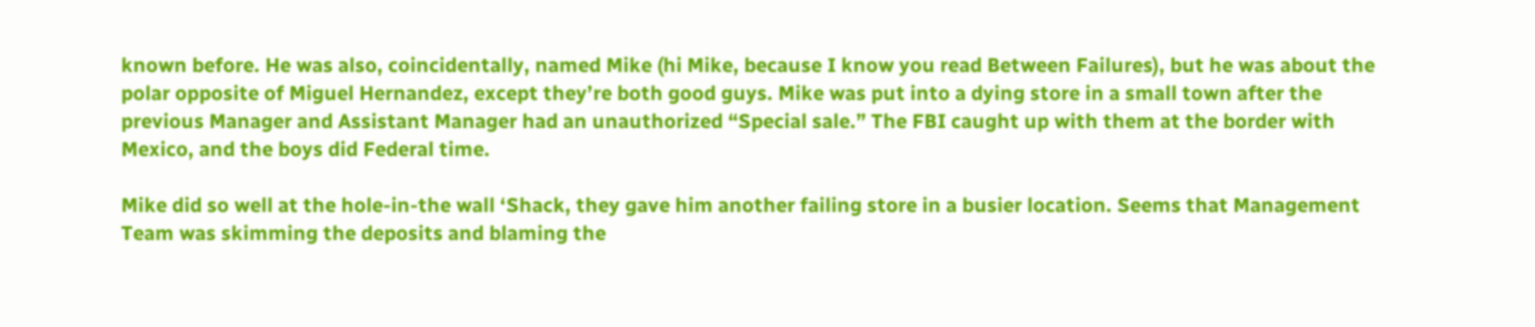known before. He was also, coincidentally, named Mike (hi Mike, because I know you read Between Failures), but he was about the polar opposite of Miguel Hernandez, except they’re both good guys. Mike was put into a dying store in a small town after the previous Manager and Assistant Manager had an unauthorized “Special sale.” The FBI caught up with them at the border with Mexico, and the boys did Federal time.

Mike did so well at the hole-in-the wall ‘Shack, they gave him another failing store in a busier location. Seems that Management Team was skimming the deposits and blaming the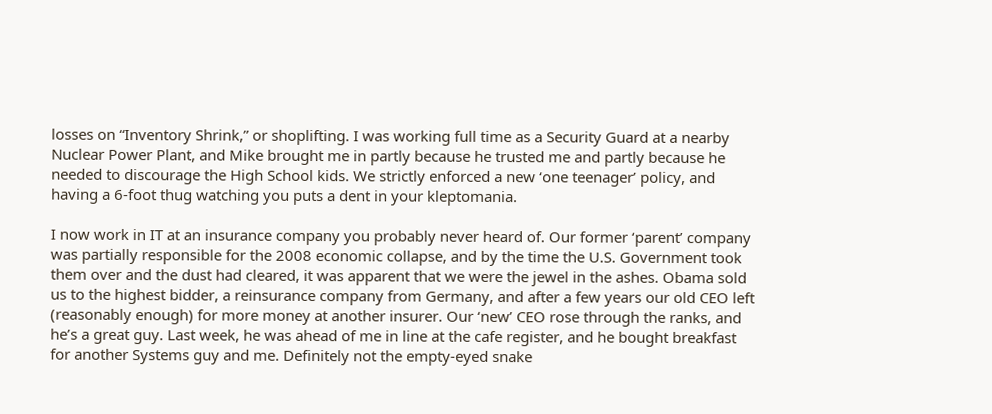losses on “Inventory Shrink,” or shoplifting. I was working full time as a Security Guard at a nearby Nuclear Power Plant, and Mike brought me in partly because he trusted me and partly because he needed to discourage the High School kids. We strictly enforced a new ‘one teenager’ policy, and having a 6-foot thug watching you puts a dent in your kleptomania.

I now work in IT at an insurance company you probably never heard of. Our former ‘parent’ company was partially responsible for the 2008 economic collapse, and by the time the U.S. Government took them over and the dust had cleared, it was apparent that we were the jewel in the ashes. Obama sold us to the highest bidder, a reinsurance company from Germany, and after a few years our old CEO left (reasonably enough) for more money at another insurer. Our ‘new’ CEO rose through the ranks, and he’s a great guy. Last week, he was ahead of me in line at the cafe register, and he bought breakfast for another Systems guy and me. Definitely not the empty-eyed snake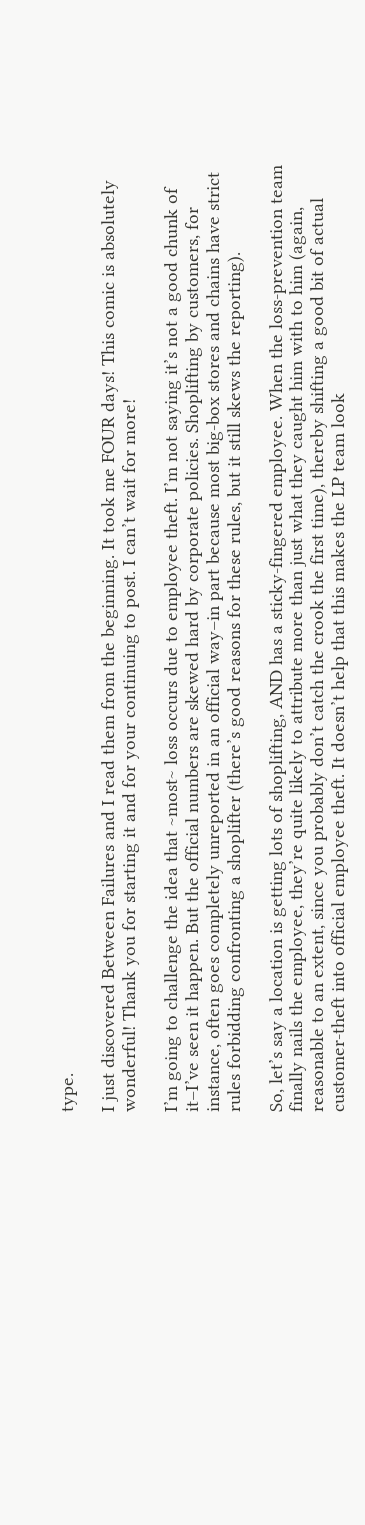type.

I just discovered Between Failures and I read them from the beginning. It took me FOUR days! This comic is absolutely wonderful! Thank you for starting it and for your continuing to post. I can’t wait for more!

I’m going to challenge the idea that ~most~ loss occurs due to employee theft. I’m not saying it’s not a good chunk of it–I’ve seen it happen. But the official numbers are skewed hard by corporate policies. Shoplifting by customers, for instance, often goes completely unreported in an official way–in part because most big-box stores and chains have strict rules forbidding confronting a shoplifter (there’s good reasons for these rules, but it still skews the reporting).

So, let’s say a location is getting lots of shoplifting, AND has a sticky-fingered employee. When the loss-prevention team finally nails the employee, they’re quite likely to attribute more than just what they caught him with to him (again, reasonable to an extent, since you probably don’t catch the crook the first time), thereby shifting a good bit of actual customer-theft into official employee theft. It doesn’t help that this makes the LP team look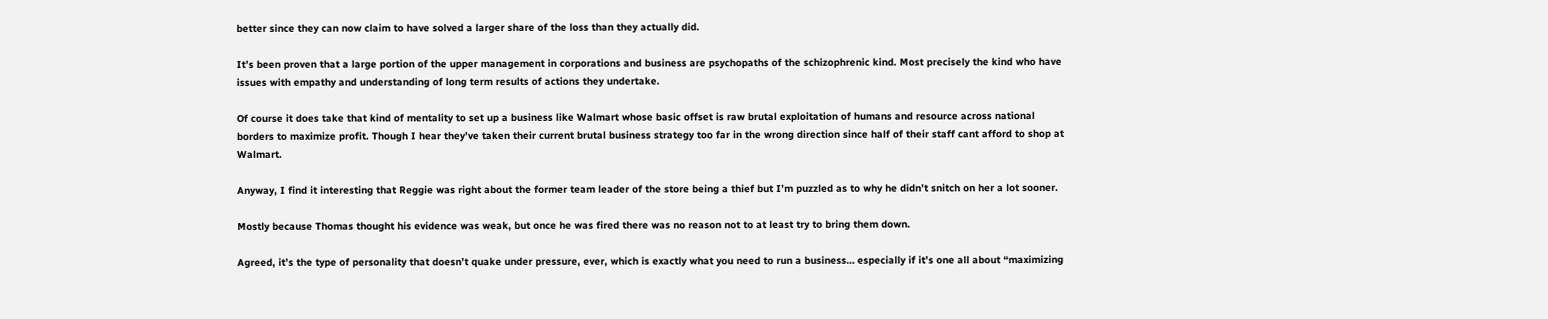better since they can now claim to have solved a larger share of the loss than they actually did.

It’s been proven that a large portion of the upper management in corporations and business are psychopaths of the schizophrenic kind. Most precisely the kind who have issues with empathy and understanding of long term results of actions they undertake.

Of course it does take that kind of mentality to set up a business like Walmart whose basic offset is raw brutal exploitation of humans and resource across national borders to maximize profit. Though I hear they’ve taken their current brutal business strategy too far in the wrong direction since half of their staff cant afford to shop at Walmart.

Anyway, I find it interesting that Reggie was right about the former team leader of the store being a thief but I’m puzzled as to why he didn’t snitch on her a lot sooner.

Mostly because Thomas thought his evidence was weak, but once he was fired there was no reason not to at least try to bring them down.

Agreed, it’s the type of personality that doesn’t quake under pressure, ever, which is exactly what you need to run a business… especially if it’s one all about “maximizing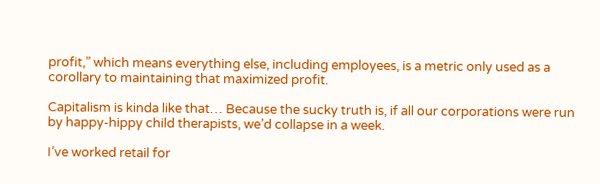profit,” which means everything else, including employees, is a metric only used as a corollary to maintaining that maximized profit.

Capitalism is kinda like that… Because the sucky truth is, if all our corporations were run by happy-hippy child therapists, we’d collapse in a week.

I’ve worked retail for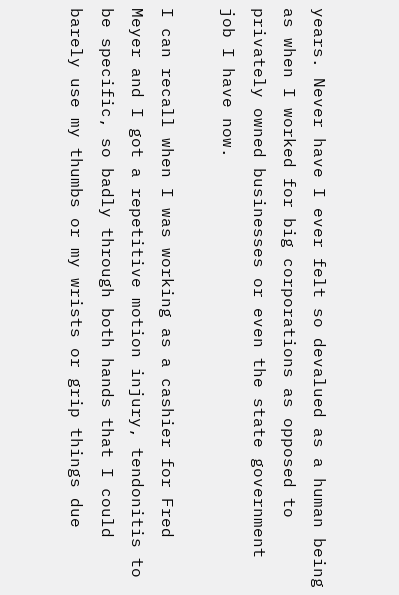years. Never have I ever felt so devalued as a human being as when I worked for big corporations as opposed to privately owned businesses or even the state government job I have now.

I can recall when I was working as a cashier for Fred Meyer and I got a repetitive motion injury, tendonitis to be specific, so badly through both hands that I could barely use my thumbs or my wrists or grip things due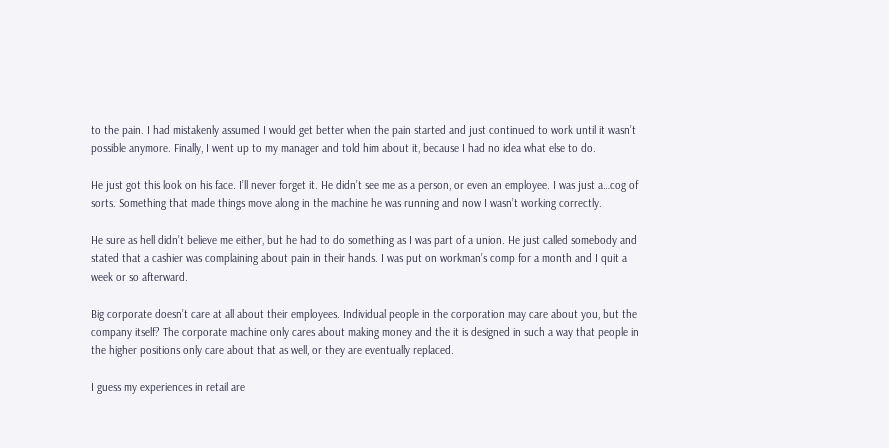to the pain. I had mistakenly assumed I would get better when the pain started and just continued to work until it wasn’t possible anymore. Finally, I went up to my manager and told him about it, because I had no idea what else to do.

He just got this look on his face. I’ll never forget it. He didn’t see me as a person, or even an employee. I was just a…cog of sorts. Something that made things move along in the machine he was running and now I wasn’t working correctly.

He sure as hell didn’t believe me either, but he had to do something as I was part of a union. He just called somebody and stated that a cashier was complaining about pain in their hands. I was put on workman’s comp for a month and I quit a week or so afterward.

Big corporate doesn’t care at all about their employees. Individual people in the corporation may care about you, but the company itself? The corporate machine only cares about making money and the it is designed in such a way that people in the higher positions only care about that as well, or they are eventually replaced.

I guess my experiences in retail are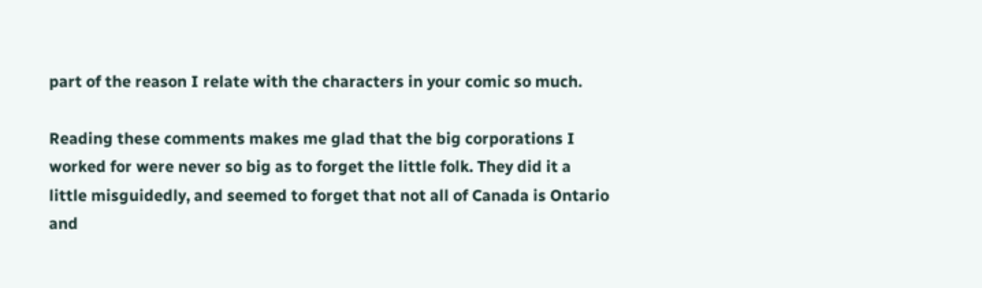part of the reason I relate with the characters in your comic so much.

Reading these comments makes me glad that the big corporations I worked for were never so big as to forget the little folk. They did it a little misguidedly, and seemed to forget that not all of Canada is Ontario and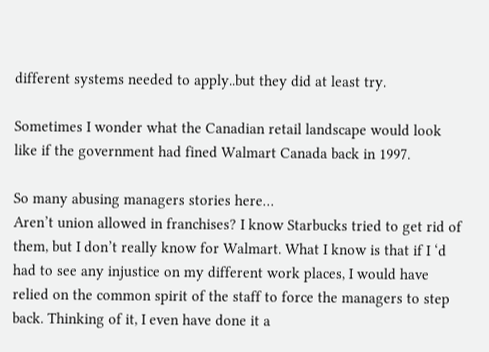different systems needed to apply..but they did at least try.

Sometimes I wonder what the Canadian retail landscape would look like if the government had fined Walmart Canada back in 1997.

So many abusing managers stories here…
Aren’t union allowed in franchises? I know Starbucks tried to get rid of them, but I don’t really know for Walmart. What I know is that if I ‘d had to see any injustice on my different work places, I would have relied on the common spirit of the staff to force the managers to step back. Thinking of it, I even have done it a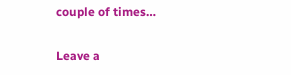couple of times…

Leave a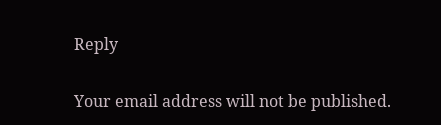Reply

Your email address will not be published.